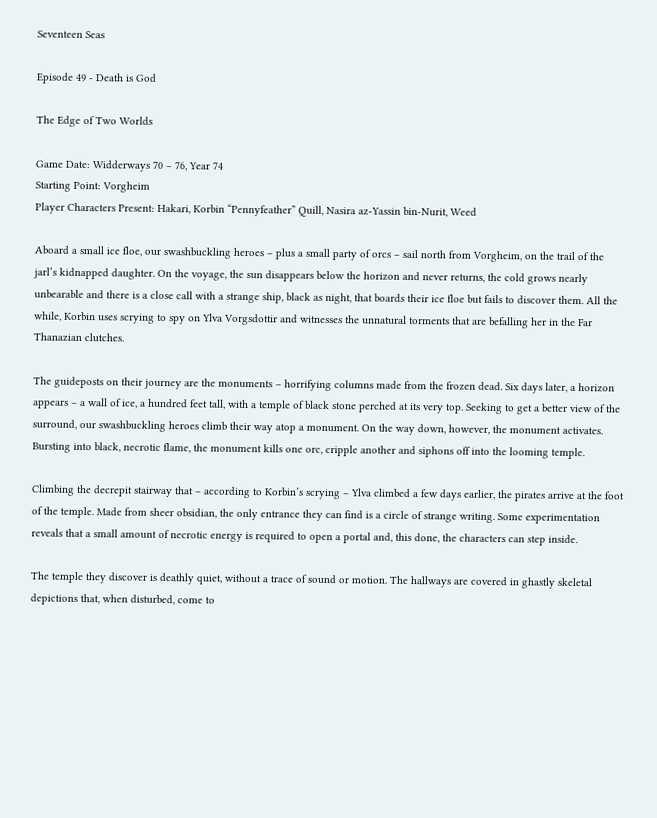Seventeen Seas

Episode 49 - Death is God

The Edge of Two Worlds

Game Date: Widderways 70 – 76, Year 74
Starting Point: Vorgheim
Player Characters Present: Hakari, Korbin “Pennyfeather” Quill, Nasira az-Yassin bin-Nurit, Weed

Aboard a small ice floe, our swashbuckling heroes – plus a small party of orcs – sail north from Vorgheim, on the trail of the jarl’s kidnapped daughter. On the voyage, the sun disappears below the horizon and never returns, the cold grows nearly unbearable and there is a close call with a strange ship, black as night, that boards their ice floe but fails to discover them. All the while, Korbin uses scrying to spy on Ylva Vorgsdottir and witnesses the unnatural torments that are befalling her in the Far Thanazian clutches.

The guideposts on their journey are the monuments – horrifying columns made from the frozen dead. Six days later, a horizon appears – a wall of ice, a hundred feet tall, with a temple of black stone perched at its very top. Seeking to get a better view of the surround, our swashbuckling heroes climb their way atop a monument. On the way down, however, the monument activates. Bursting into black, necrotic flame, the monument kills one orc, cripple another and siphons off into the looming temple.

Climbing the decrepit stairway that – according to Korbin’s scrying – Ylva climbed a few days earlier, the pirates arrive at the foot of the temple. Made from sheer obsidian, the only entrance they can find is a circle of strange writing. Some experimentation reveals that a small amount of necrotic energy is required to open a portal and, this done, the characters can step inside.

The temple they discover is deathly quiet, without a trace of sound or motion. The hallways are covered in ghastly skeletal depictions that, when disturbed, come to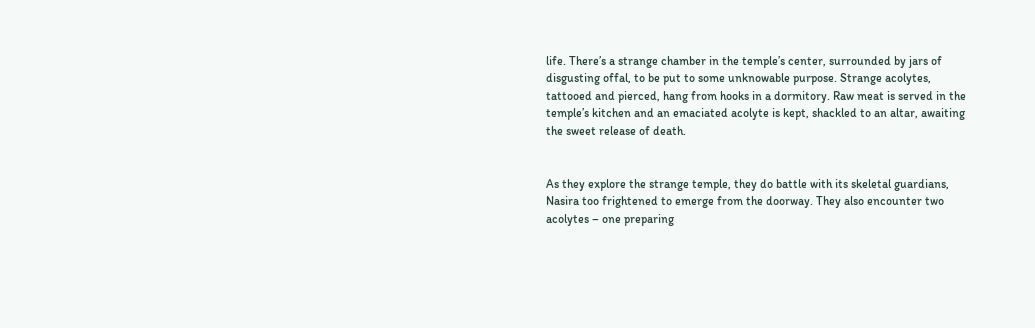life. There’s a strange chamber in the temple’s center, surrounded by jars of disgusting offal, to be put to some unknowable purpose. Strange acolytes, tattooed and pierced, hang from hooks in a dormitory. Raw meat is served in the temple’s kitchen and an emaciated acolyte is kept, shackled to an altar, awaiting the sweet release of death.


As they explore the strange temple, they do battle with its skeletal guardians, Nasira too frightened to emerge from the doorway. They also encounter two acolytes – one preparing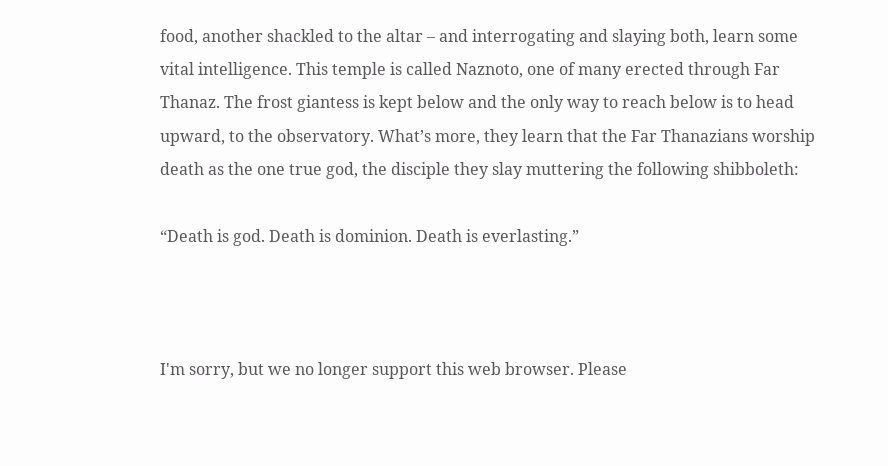food, another shackled to the altar – and interrogating and slaying both, learn some vital intelligence. This temple is called Naznoto, one of many erected through Far Thanaz. The frost giantess is kept below and the only way to reach below is to head upward, to the observatory. What’s more, they learn that the Far Thanazians worship death as the one true god, the disciple they slay muttering the following shibboleth:

“Death is god. Death is dominion. Death is everlasting.”



I'm sorry, but we no longer support this web browser. Please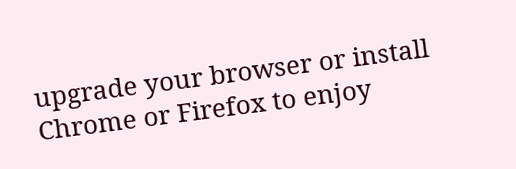upgrade your browser or install Chrome or Firefox to enjoy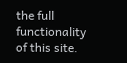the full functionality of this site.